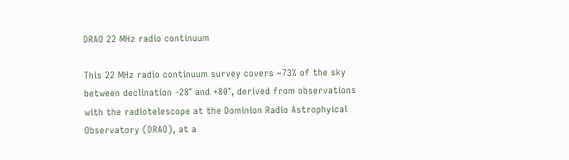DRAO 22 MHz radio continuum

This 22 MHz radio continuum survey covers ~73% of the sky between declination -28° and +80°, derived from observations with the radiotelescope at the Dominion Radio Astrophyical Observatory (DRAO), at a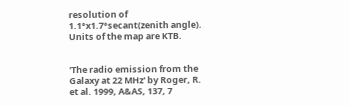resolution of 1.1°x1.7°secant(zenith angle). Units of the map are KTB.


'The radio emission from the Galaxy at 22 MHz' by Roger, R. et al. 1999, A&AS, 137, 7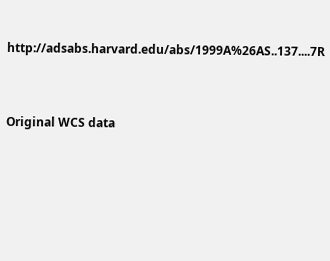http://adsabs.harvard.edu/abs/1999A%26AS..137....7R



Original WCS data